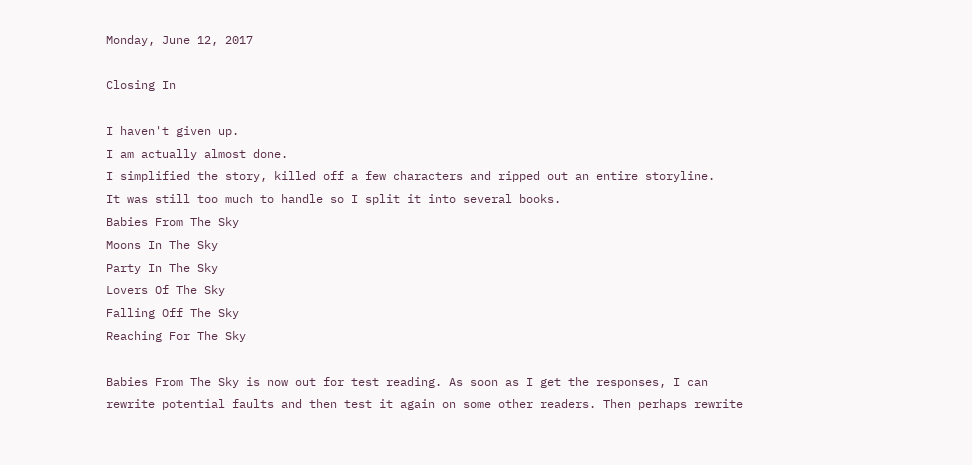Monday, June 12, 2017

Closing In

I haven't given up.
I am actually almost done.
I simplified the story, killed off a few characters and ripped out an entire storyline.
It was still too much to handle so I split it into several books.
Babies From The Sky
Moons In The Sky
Party In The Sky
Lovers Of The Sky
Falling Off The Sky
Reaching For The Sky

Babies From The Sky is now out for test reading. As soon as I get the responses, I can rewrite potential faults and then test it again on some other readers. Then perhaps rewrite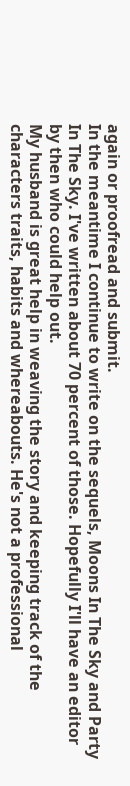again or proofread and submit.
In the meantime I continue to write on the sequels, Moons In The Sky and Party In The Sky. I've written about 70 percent of those. Hopefully I'll have an editor by then who could help out.
My husband is great help in weaving the story and keeping track of the characters traits, habits and whereabouts. He's not a professional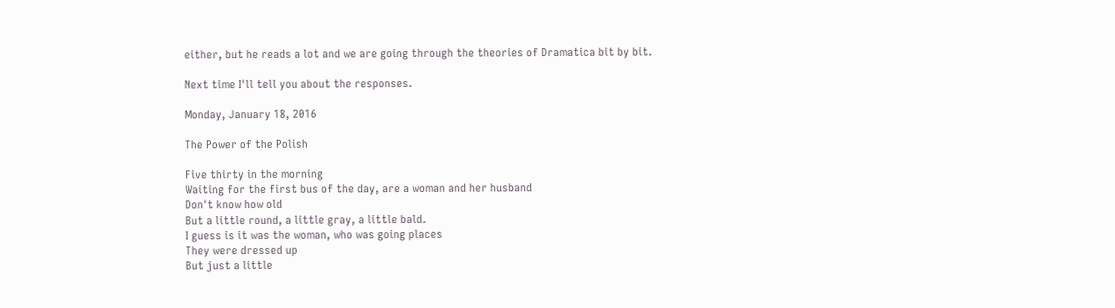either, but he reads a lot and we are going through the theories of Dramatica bit by bit.

Next time I'll tell you about the responses.

Monday, January 18, 2016

The Power of the Polish

Five thirty in the morning
Waiting for the first bus of the day, are a woman and her husband
Don't know how old
But a little round, a little gray, a little bald.
I guess is it was the woman, who was going places
They were dressed up
But just a little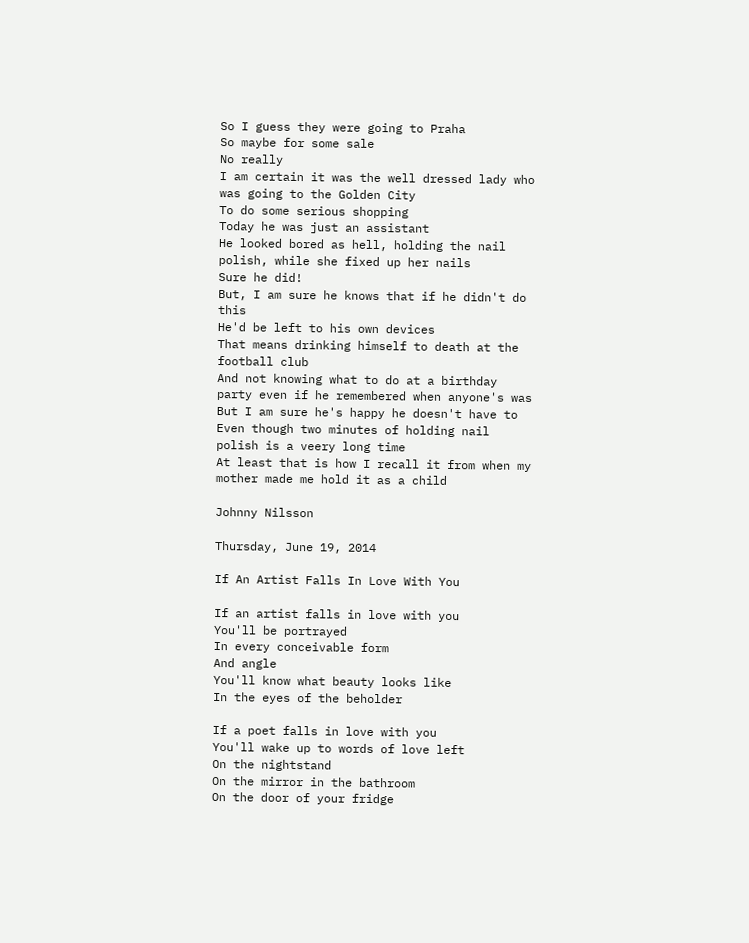So I guess they were going to Praha
So maybe for some sale
No really
I am certain it was the well dressed lady who was going to the Golden City
To do some serious shopping
Today he was just an assistant
He looked bored as hell, holding the nail polish, while she fixed up her nails
Sure he did!
But, I am sure he knows that if he didn't do this
He'd be left to his own devices
That means drinking himself to death at the football club
And not knowing what to do at a birthday party even if he remembered when anyone's was
But I am sure he's happy he doesn't have to
Even though two minutes of holding nail polish is a veery long time
At least that is how I recall it from when my mother made me hold it as a child

Johnny Nilsson

Thursday, June 19, 2014

If An Artist Falls In Love With You

If an artist falls in love with you
You'll be portrayed
In every conceivable form
And angle
You'll know what beauty looks like
In the eyes of the beholder

If a poet falls in love with you
You'll wake up to words of love left
On the nightstand
On the mirror in the bathroom
On the door of your fridge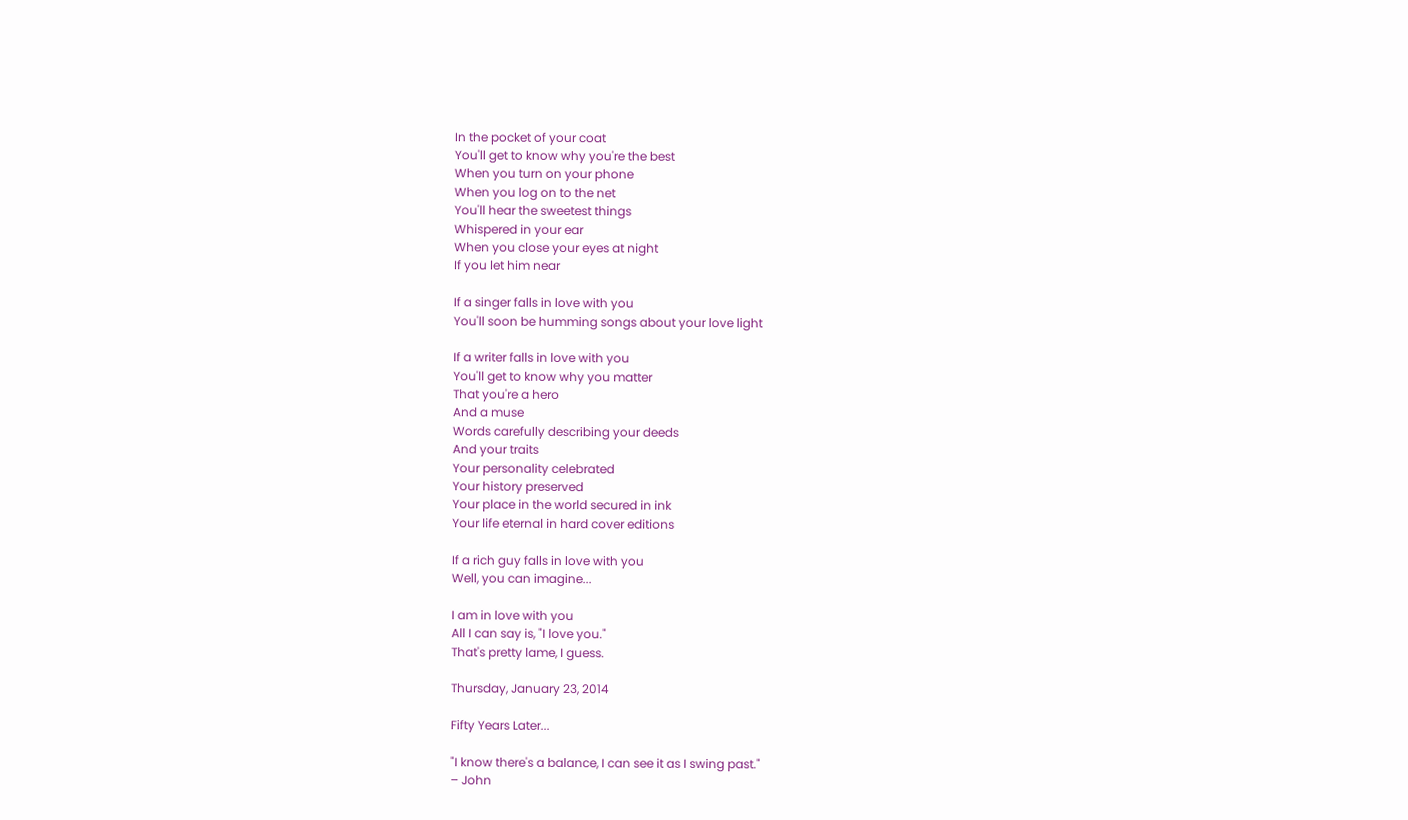In the pocket of your coat
You'll get to know why you're the best
When you turn on your phone
When you log on to the net
You'll hear the sweetest things
Whispered in your ear
When you close your eyes at night
If you let him near

If a singer falls in love with you
You'll soon be humming songs about your love light

If a writer falls in love with you
You'll get to know why you matter
That you're a hero
And a muse
Words carefully describing your deeds
And your traits
Your personality celebrated
Your history preserved
Your place in the world secured in ink
Your life eternal in hard cover editions

If a rich guy falls in love with you
Well, you can imagine...

I am in love with you
All I can say is, "I love you."
That's pretty lame, I guess.

Thursday, January 23, 2014

Fifty Years Later...

"I know there's a balance, I can see it as I swing past."
– John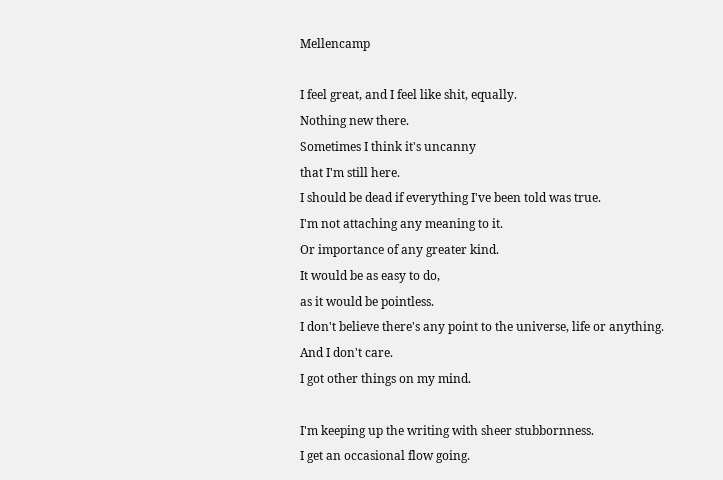Mellencamp

I feel great, and I feel like shit, equally.
Nothing new there.
Sometimes I think it's uncanny
that I'm still here.
I should be dead if everything I've been told was true.
I'm not attaching any meaning to it.
Or importance of any greater kind.
It would be as easy to do,
as it would be pointless.
I don't believe there's any point to the universe, life or anything.
And I don't care.
I got other things on my mind.

I'm keeping up the writing with sheer stubbornness.
I get an occasional flow going.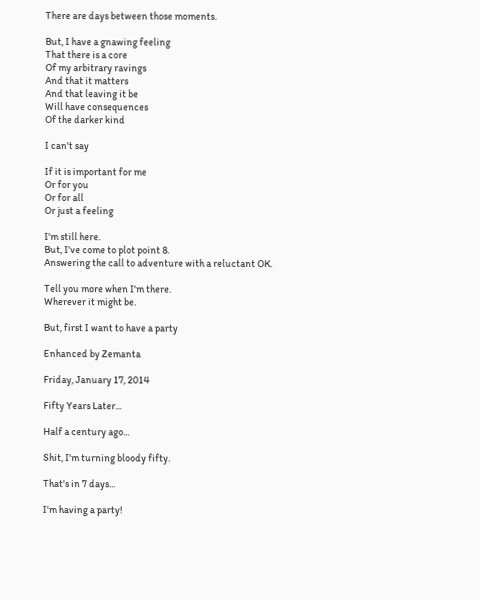There are days between those moments.

But, I have a gnawing feeling
That there is a core
Of my arbitrary ravings
And that it matters
And that leaving it be
Will have consequences
Of the darker kind

I can't say

If it is important for me
Or for you
Or for all
Or just a feeling

I'm still here.
But, I've come to plot point 8.
Answering the call to adventure with a reluctant OK.

Tell you more when I'm there.
Wherever it might be.

But, first I want to have a party

Enhanced by Zemanta

Friday, January 17, 2014

Fifty Years Later...

Half a century ago...

Shit, I'm turning bloody fifty.

That's in 7 days...

I'm having a party!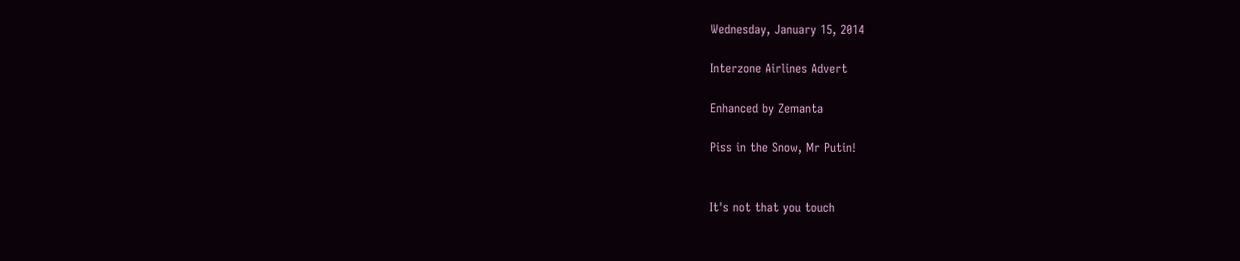Wednesday, January 15, 2014

Interzone Airlines Advert

Enhanced by Zemanta

Piss in the Snow, Mr Putin!


It's not that you touch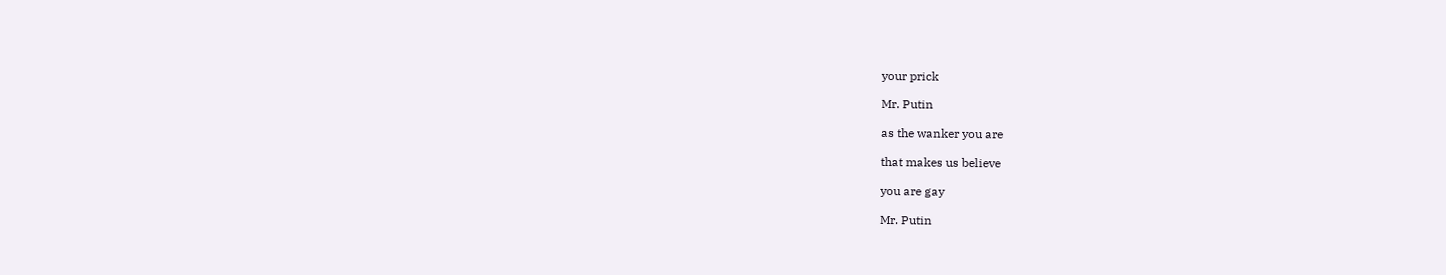your prick

Mr. Putin

as the wanker you are

that makes us believe

you are gay

Mr. Putin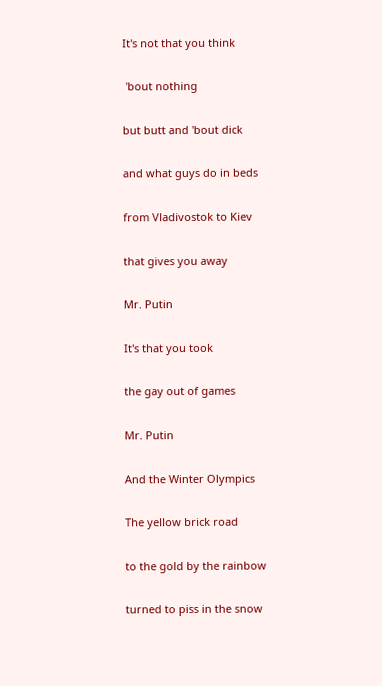It's not that you think

 'bout nothing

but butt and 'bout dick

and what guys do in beds

from Vladivostok to Kiev

that gives you away

Mr. Putin

It's that you took

the gay out of games

Mr. Putin

And the Winter Olympics

The yellow brick road

to the gold by the rainbow

turned to piss in the snow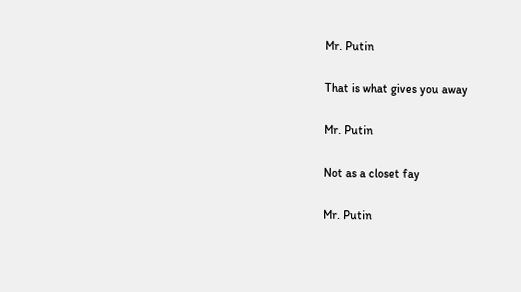Mr. Putin

That is what gives you away

Mr. Putin

Not as a closet fay

Mr. Putin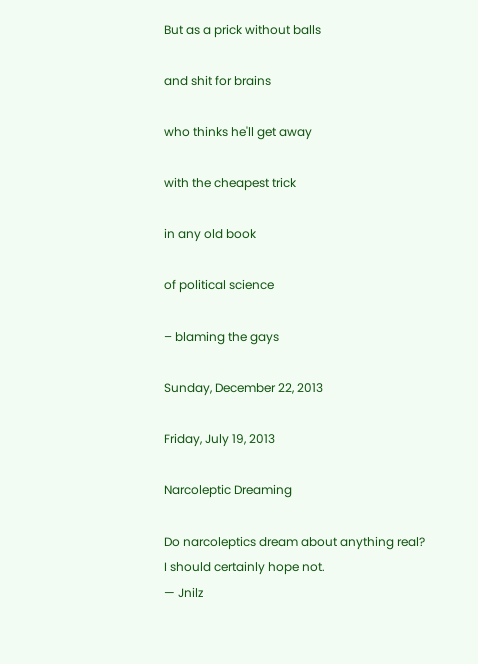But as a prick without balls

and shit for brains

who thinks he'll get away

with the cheapest trick

in any old book

of political science

– blaming the gays

Sunday, December 22, 2013

Friday, July 19, 2013

Narcoleptic Dreaming

Do narcoleptics dream about anything real?
I should certainly hope not.
— Jnilz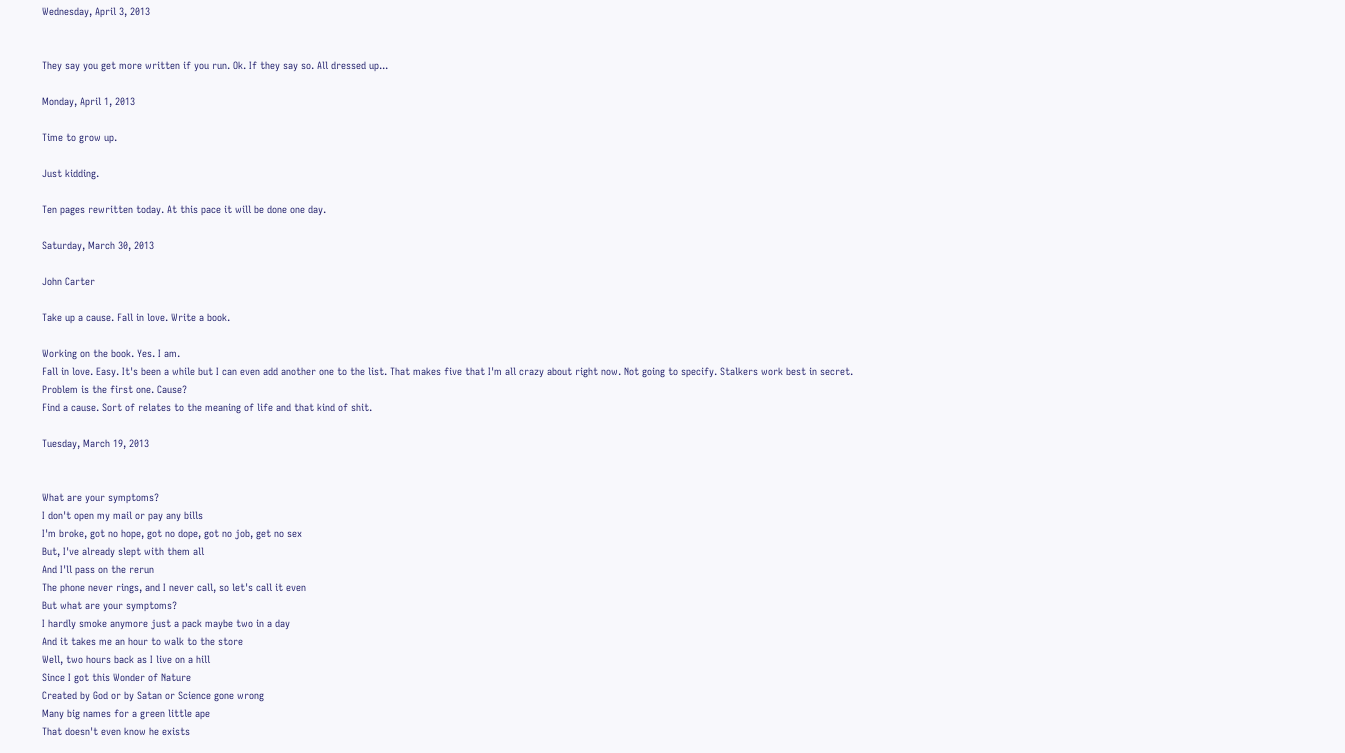Wednesday, April 3, 2013


They say you get more written if you run. Ok. If they say so. All dressed up...

Monday, April 1, 2013

Time to grow up.

Just kidding.

Ten pages rewritten today. At this pace it will be done one day.

Saturday, March 30, 2013

John Carter

Take up a cause. Fall in love. Write a book.

Working on the book. Yes. I am.
Fall in love. Easy. It's been a while but I can even add another one to the list. That makes five that I'm all crazy about right now. Not going to specify. Stalkers work best in secret.
Problem is the first one. Cause?
Find a cause. Sort of relates to the meaning of life and that kind of shit.

Tuesday, March 19, 2013


What are your symptoms?
I don't open my mail or pay any bills
I'm broke, got no hope, got no dope, got no job, get no sex
But, I've already slept with them all
And I'll pass on the rerun
The phone never rings, and I never call, so let's call it even
But what are your symptoms?
I hardly smoke anymore just a pack maybe two in a day
And it takes me an hour to walk to the store
Well, two hours back as I live on a hill
Since I got this Wonder of Nature
Created by God or by Satan or Science gone wrong
Many big names for a green little ape
That doesn't even know he exists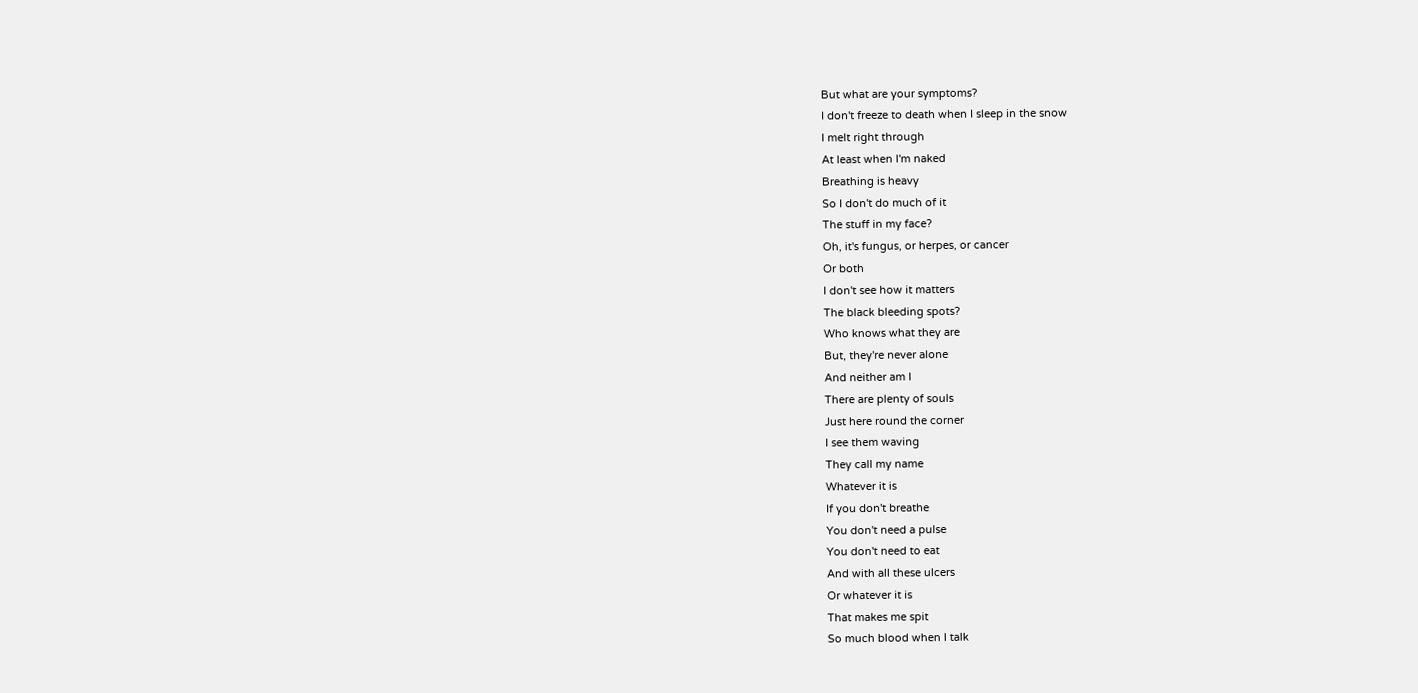But what are your symptoms?
I don't freeze to death when I sleep in the snow
I melt right through
At least when I'm naked
Breathing is heavy
So I don't do much of it
The stuff in my face?
Oh, it's fungus, or herpes, or cancer
Or both
I don't see how it matters
The black bleeding spots?
Who knows what they are
But, they're never alone
And neither am I
There are plenty of souls
Just here round the corner
I see them waving
They call my name
Whatever it is
If you don't breathe
You don't need a pulse
You don't need to eat
And with all these ulcers
Or whatever it is
That makes me spit
So much blood when I talk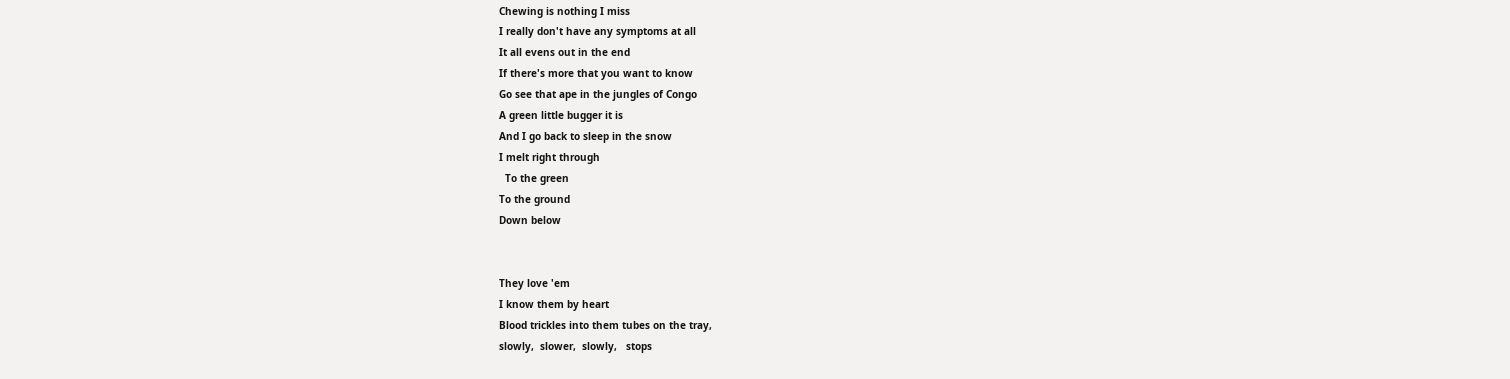Chewing is nothing I miss
I really don't have any symptoms at all
It all evens out in the end
If there's more that you want to know
Go see that ape in the jungles of Congo
A green little bugger it is
And I go back to sleep in the snow
I melt right through
  To the green
To the ground
Down below


They love 'em
I know them by heart
Blood trickles into them tubes on the tray,
slowly,  slower,  slowly,   stops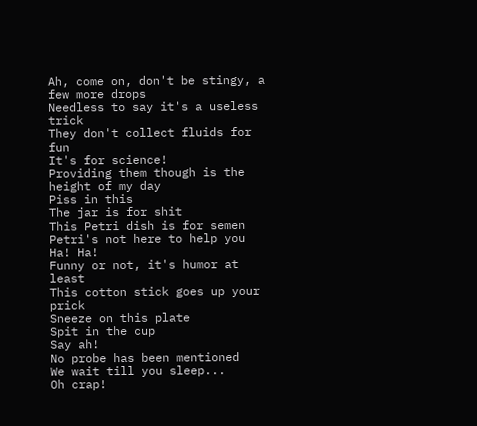Ah, come on, don't be stingy, a few more drops
Needless to say it's a useless trick
They don't collect fluids for fun
It's for science!
Providing them though is the height of my day
Piss in this
The jar is for shit
This Petri dish is for semen
Petri's not here to help you
Ha! Ha!
Funny or not, it's humor at least
This cotton stick goes up your prick
Sneeze on this plate
Spit in the cup
Say ah!
No probe has been mentioned
We wait till you sleep...
Oh crap!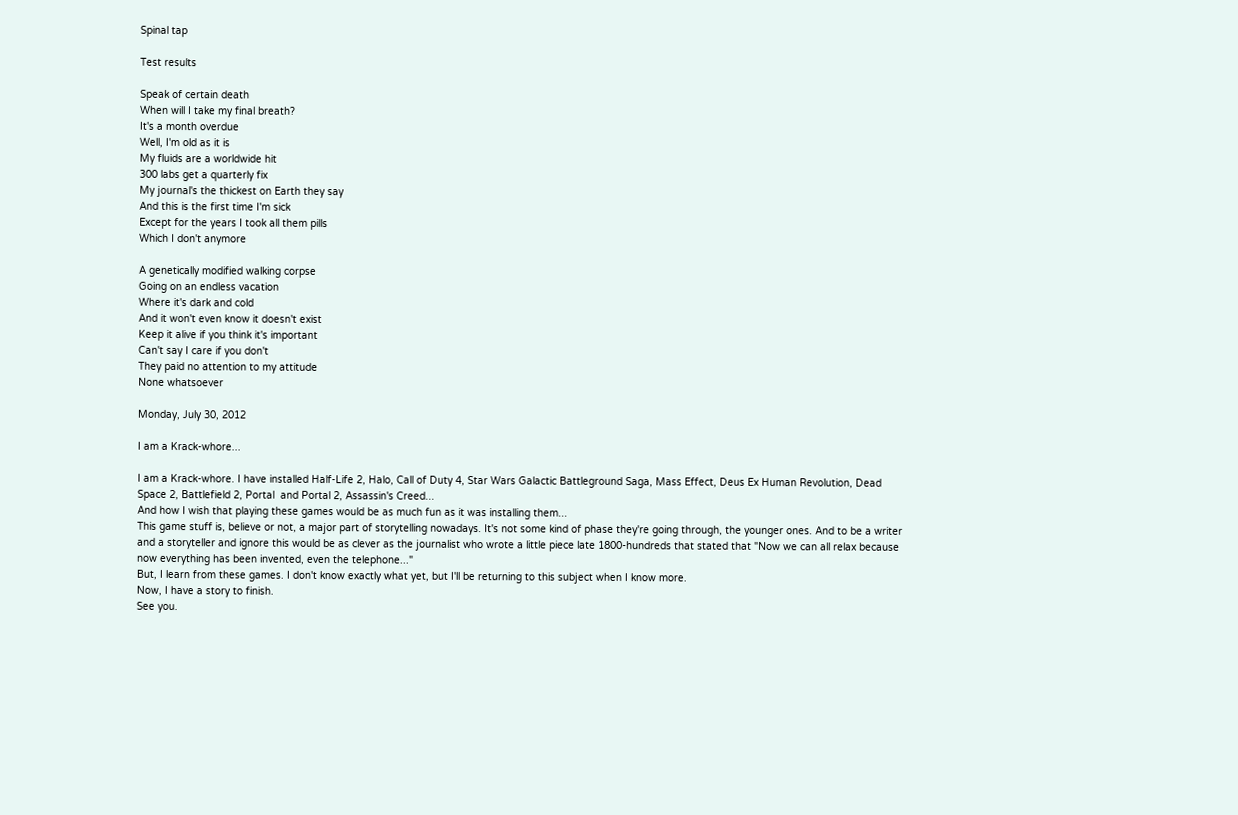Spinal tap

Test results

Speak of certain death
When will I take my final breath?
It's a month overdue
Well, I'm old as it is
My fluids are a worldwide hit
300 labs get a quarterly fix
My journal's the thickest on Earth they say
And this is the first time I'm sick
Except for the years I took all them pills
Which I don't anymore

A genetically modified walking corpse
Going on an endless vacation
Where it's dark and cold
And it won't even know it doesn't exist
Keep it alive if you think it's important
Can't say I care if you don't
They paid no attention to my attitude
None whatsoever

Monday, July 30, 2012

I am a Krack-whore...

I am a Krack-whore. I have installed Half-Life 2, Halo, Call of Duty 4, Star Wars Galactic Battleground Saga, Mass Effect, Deus Ex Human Revolution, Dead Space 2, Battlefield 2, Portal  and Portal 2, Assassin's Creed...
And how I wish that playing these games would be as much fun as it was installing them...
This game stuff is, believe or not, a major part of storytelling nowadays. It's not some kind of phase they're going through, the younger ones. And to be a writer and a storyteller and ignore this would be as clever as the journalist who wrote a little piece late 1800-hundreds that stated that "Now we can all relax because now everything has been invented, even the telephone..."
But, I learn from these games. I don't know exactly what yet, but I'll be returning to this subject when I know more.
Now, I have a story to finish.
See you.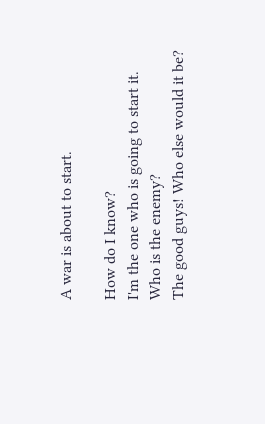A war is about to start.

How do I know?
I'm the one who is going to start it.
Who is the enemy?
The good guys! Who else would it be?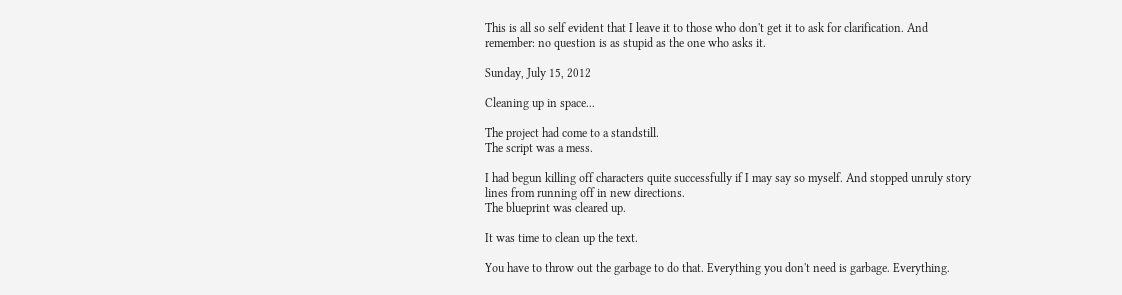This is all so self evident that I leave it to those who don't get it to ask for clarification. And remember: no question is as stupid as the one who asks it.

Sunday, July 15, 2012

Cleaning up in space...

The project had come to a standstill.
The script was a mess.

I had begun killing off characters quite successfully if I may say so myself. And stopped unruly story lines from running off in new directions.
The blueprint was cleared up.

It was time to clean up the text.

You have to throw out the garbage to do that. Everything you don't need is garbage. Everything.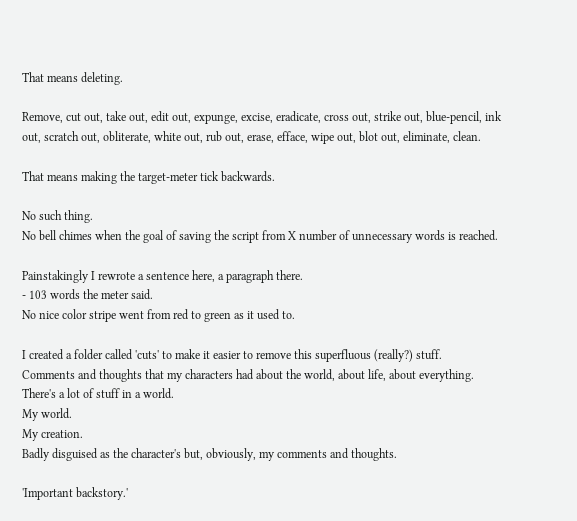That means deleting.

Remove, cut out, take out, edit out, expunge, excise, eradicate, cross out, strike out, blue-pencil, ink out, scratch out, obliterate, white out, rub out, erase, efface, wipe out, blot out, eliminate, clean.

That means making the target-meter tick backwards.

No such thing.
No bell chimes when the goal of saving the script from X number of unnecessary words is reached.

Painstakingly I rewrote a sentence here, a paragraph there.
- 103 words the meter said.
No nice color stripe went from red to green as it used to.

I created a folder called 'cuts' to make it easier to remove this superfluous (really?) stuff.
Comments and thoughts that my characters had about the world, about life, about everything.
There's a lot of stuff in a world.
My world.
My creation.
Badly disguised as the character's but, obviously, my comments and thoughts.

'Important backstory.'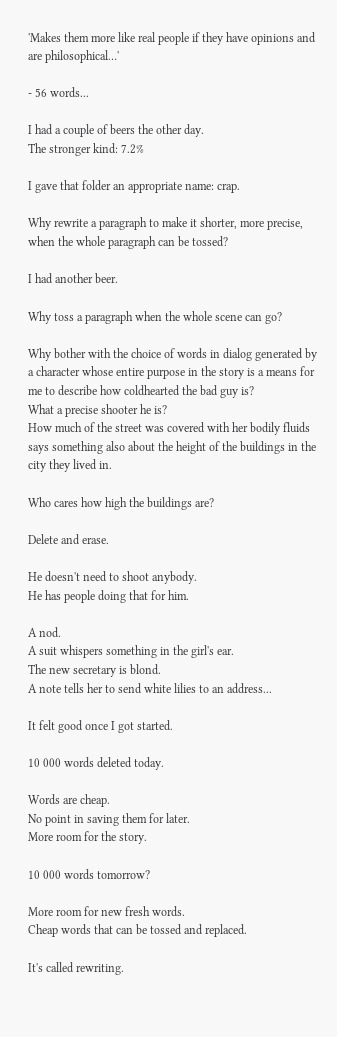'Makes them more like real people if they have opinions and are philosophical…'

- 56 words...

I had a couple of beers the other day.
The stronger kind: 7.2%

I gave that folder an appropriate name: crap.

Why rewrite a paragraph to make it shorter, more precise, when the whole paragraph can be tossed?

I had another beer.

Why toss a paragraph when the whole scene can go?

Why bother with the choice of words in dialog generated by a character whose entire purpose in the story is a means for me to describe how coldhearted the bad guy is?
What a precise shooter he is?
How much of the street was covered with her bodily fluids says something also about the height of the buildings in the city they lived in.

Who cares how high the buildings are?

Delete and erase.

He doesn't need to shoot anybody.
He has people doing that for him.

A nod.
A suit whispers something in the girl's ear.
The new secretary is blond.
A note tells her to send white lilies to an address...

It felt good once I got started.

10 000 words deleted today.

Words are cheap.
No point in saving them for later.
More room for the story.

10 000 words tomorrow?

More room for new fresh words.
Cheap words that can be tossed and replaced.

It's called rewriting.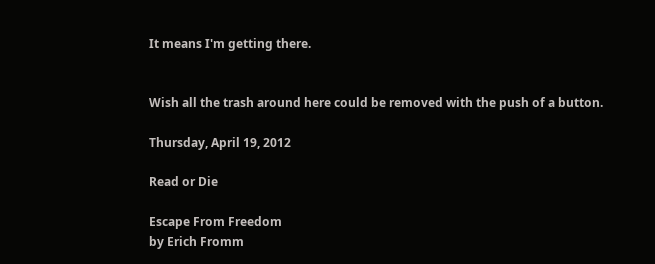It means I'm getting there.


Wish all the trash around here could be removed with the push of a button.

Thursday, April 19, 2012

Read or Die

Escape From Freedom
by Erich Fromm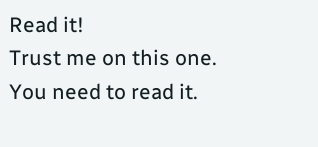Read it!
Trust me on this one.
You need to read it.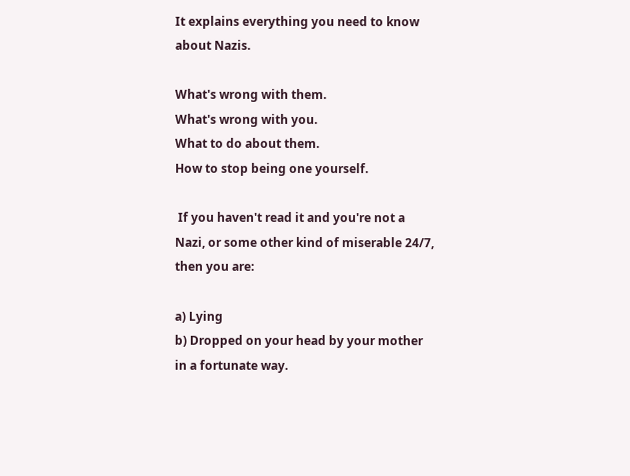It explains everything you need to know about Nazis.

What's wrong with them.
What's wrong with you.
What to do about them.
How to stop being one yourself.

 If you haven't read it and you're not a Nazi, or some other kind of miserable 24/7, then you are:

a) Lying
b) Dropped on your head by your mother in a fortunate way.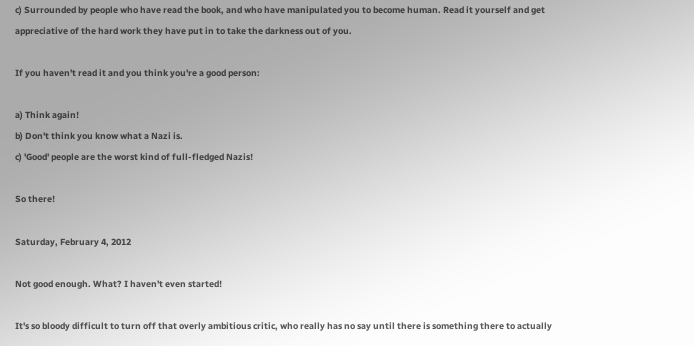c) Surrounded by people who have read the book, and who have manipulated you to become human. Read it yourself and get appreciative of the hard work they have put in to take the darkness out of you.

If you haven't read it and you think you're a good person:

a) Think again!
b) Don't think you know what a Nazi is.
c) 'Good' people are the worst kind of full-fledged Nazis!

So there!

Saturday, February 4, 2012

Not good enough. What? I haven't even started!

It's so bloody difficult to turn off that overly ambitious critic, who really has no say until there is something there to actually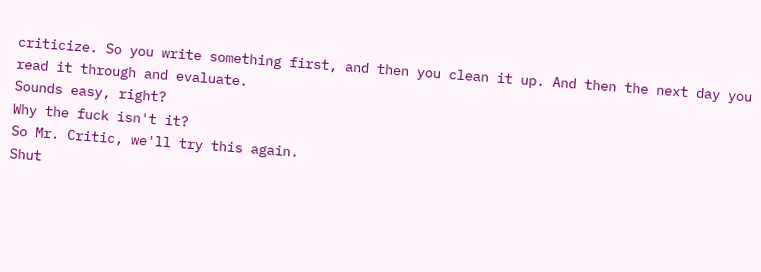criticize. So you write something first, and then you clean it up. And then the next day you read it through and evaluate.
Sounds easy, right?
Why the fuck isn't it?
So Mr. Critic, we'll try this again.
Shut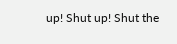up! Shut up! Shut the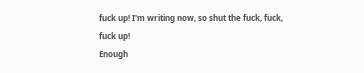fuck up! I'm writing now, so shut the fuck, fuck, fuck up!
Enough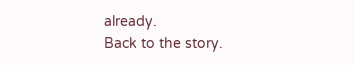already.
Back to the story.